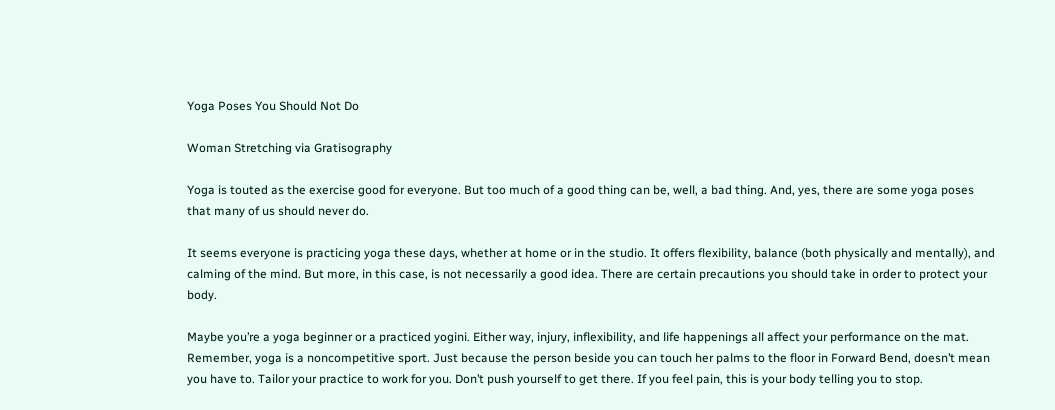Yoga Poses You Should Not Do

Woman Stretching via Gratisography

Yoga is touted as the exercise good for everyone. But too much of a good thing can be, well, a bad thing. And, yes, there are some yoga poses that many of us should never do.

It seems everyone is practicing yoga these days, whether at home or in the studio. It offers flexibility, balance (both physically and mentally), and calming of the mind. But more, in this case, is not necessarily a good idea. There are certain precautions you should take in order to protect your body.

Maybe you’re a yoga beginner or a practiced yogini. Either way, injury, inflexibility, and life happenings all affect your performance on the mat. Remember, yoga is a noncompetitive sport. Just because the person beside you can touch her palms to the floor in Forward Bend, doesn’t mean you have to. Tailor your practice to work for you. Don’t push yourself to get there. If you feel pain, this is your body telling you to stop.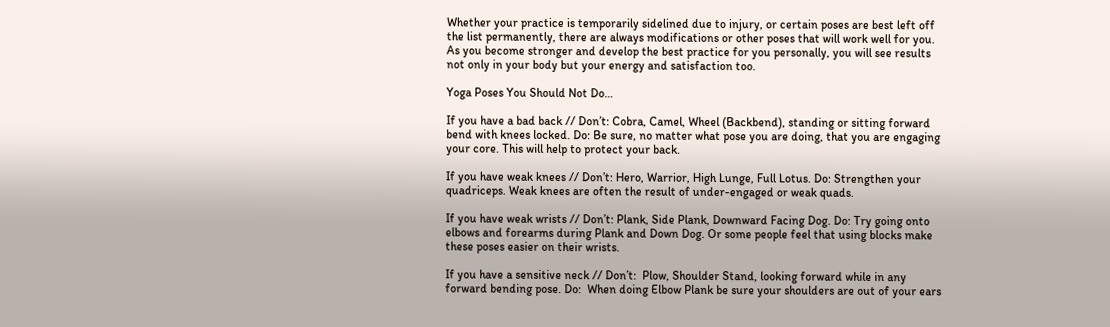Whether your practice is temporarily sidelined due to injury, or certain poses are best left off the list permanently, there are always modifications or other poses that will work well for you. As you become stronger and develop the best practice for you personally, you will see results not only in your body but your energy and satisfaction too.

Yoga Poses You Should Not Do…

If you have a bad back // Don’t: Cobra, Camel, Wheel (Backbend), standing or sitting forward bend with knees locked. Do: Be sure, no matter what pose you are doing, that you are engaging your core. This will help to protect your back.

If you have weak knees // Don’t: Hero, Warrior, High Lunge, Full Lotus. Do: Strengthen your quadriceps. Weak knees are often the result of under-engaged or weak quads.

If you have weak wrists // Don’t: Plank, Side Plank, Downward Facing Dog. Do: Try going onto elbows and forearms during Plank and Down Dog. Or some people feel that using blocks make these poses easier on their wrists.

If you have a sensitive neck // Don’t:  Plow, Shoulder Stand, looking forward while in any forward bending pose. Do:  When doing Elbow Plank be sure your shoulders are out of your ears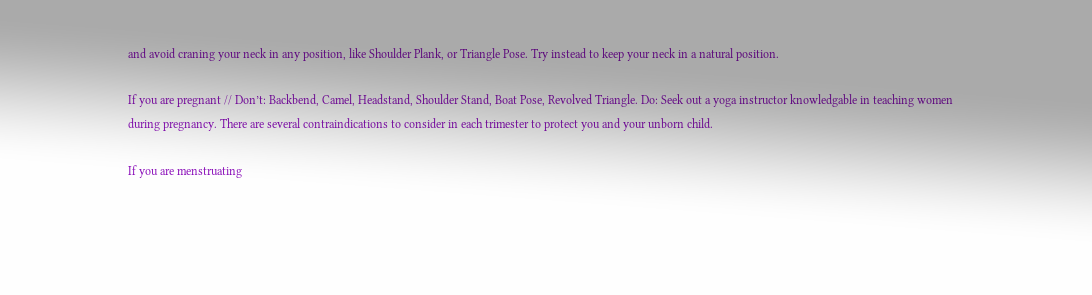and avoid craning your neck in any position, like Shoulder Plank, or Triangle Pose. Try instead to keep your neck in a natural position.

If you are pregnant // Don’t: Backbend, Camel, Headstand, Shoulder Stand, Boat Pose, Revolved Triangle. Do: Seek out a yoga instructor knowledgable in teaching women during pregnancy. There are several contraindications to consider in each trimester to protect you and your unborn child.

If you are menstruating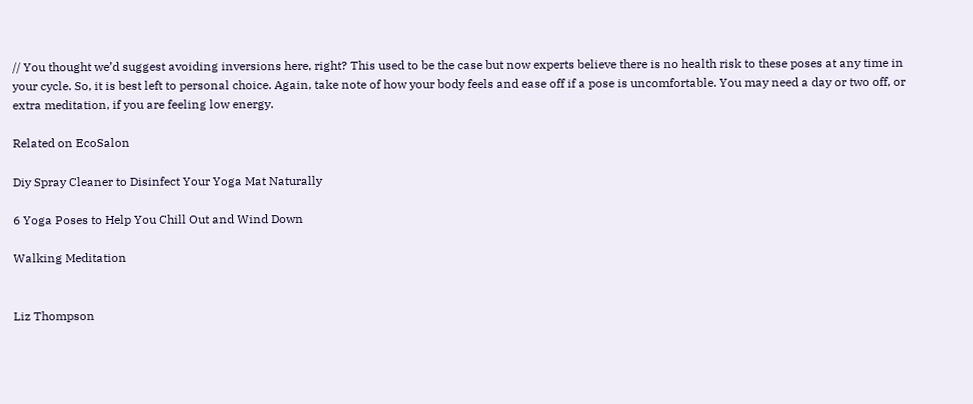// You thought we’d suggest avoiding inversions here, right? This used to be the case but now experts believe there is no health risk to these poses at any time in your cycle. So, it is best left to personal choice. Again, take note of how your body feels and ease off if a pose is uncomfortable. You may need a day or two off, or extra meditation, if you are feeling low energy.

Related on EcoSalon

Diy Spray Cleaner to Disinfect Your Yoga Mat Naturally

6 Yoga Poses to Help You Chill Out and Wind Down

Walking Meditation


Liz Thompson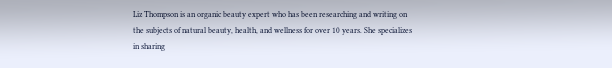Liz Thompson is an organic beauty expert who has been researching and writing on the subjects of natural beauty, health, and wellness for over 10 years. She specializes in sharing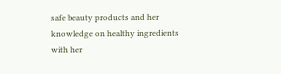safe beauty products and her knowledge on healthy ingredients with her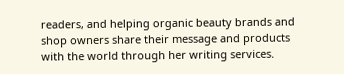readers, and helping organic beauty brands and shop owners share their message and products with the world through her writing services.